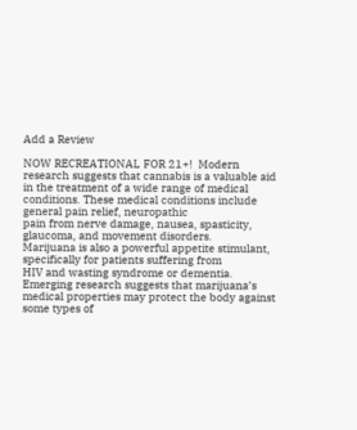Add a Review

NOW RECREATIONAL FOR 21+!  Modern research suggests that cannabis is a valuable aid in the treatment of a wide range of medical conditions. These medical conditions include general pain relief, neuropathic
pain from nerve damage, nausea, spasticity, glaucoma, and movement disorders.
Marijuana is also a powerful appetite stimulant, specifically for patients suffering from
HIV and wasting syndrome or dementia. Emerging research suggests that marijuana’s
medical properties may protect the body against some types of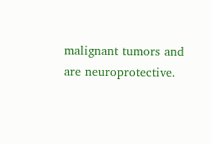malignant tumors and
are neuroprotective.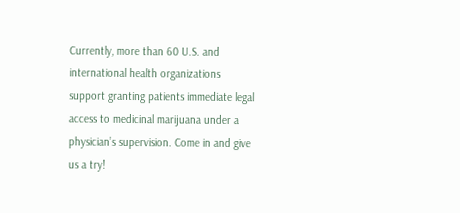Currently, more than 60 U.S. and international health organizations
support granting patients immediate legal access to medicinal marijuana under a
physician’s supervision. Come in and give us a try!